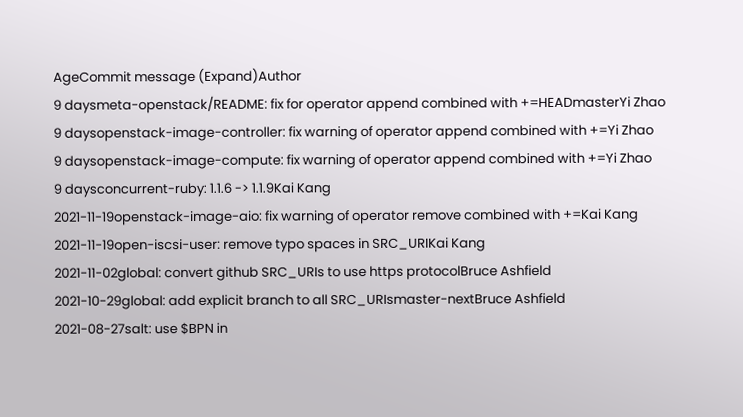AgeCommit message (Expand)Author
9 daysmeta-openstack/README: fix for operator append combined with +=HEADmasterYi Zhao
9 daysopenstack-image-controller: fix warning of operator append combined with +=Yi Zhao
9 daysopenstack-image-compute: fix warning of operator append combined with +=Yi Zhao
9 daysconcurrent-ruby: 1.1.6 -> 1.1.9Kai Kang
2021-11-19openstack-image-aio: fix warning of operator remove combined with +=Kai Kang
2021-11-19open-iscsi-user: remove typo spaces in SRC_URIKai Kang
2021-11-02global: convert github SRC_URIs to use https protocolBruce Ashfield
2021-10-29global: add explicit branch to all SRC_URIsmaster-nextBruce Ashfield
2021-08-27salt: use $BPN in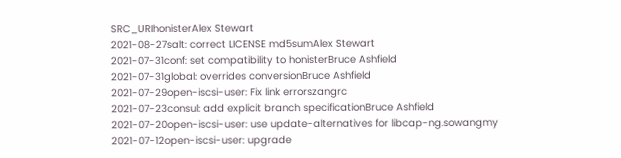SRC_URIhonisterAlex Stewart
2021-08-27salt: correct LICENSE md5sumAlex Stewart
2021-07-31conf: set compatibility to honisterBruce Ashfield
2021-07-31global: overrides conversionBruce Ashfield
2021-07-29open-iscsi-user: Fix link errorszangrc
2021-07-23consul: add explicit branch specificationBruce Ashfield
2021-07-20open-iscsi-user: use update-alternatives for libcap-ng.sowangmy
2021-07-12open-iscsi-user: upgrade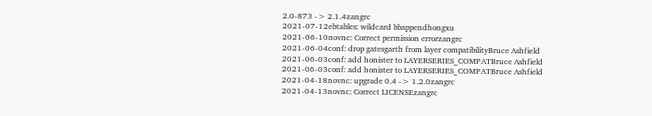2.0-873 -> 2.1.4zangrc
2021-07-12ebtables: wildcard bbappendhongxu
2021-06-10novnc: Correct permission errorzangrc
2021-06-04conf: drop gatesgarth from layer compatibilityBruce Ashfield
2021-06-03conf: add honister to LAYERSERIES_COMPATBruce Ashfield
2021-06-03conf: add honister to LAYERSERIES_COMPATBruce Ashfield
2021-04-18novnc: upgrade 0.4 -> 1.2.0zangrc
2021-04-13novnc: Correct LICENSEzangrc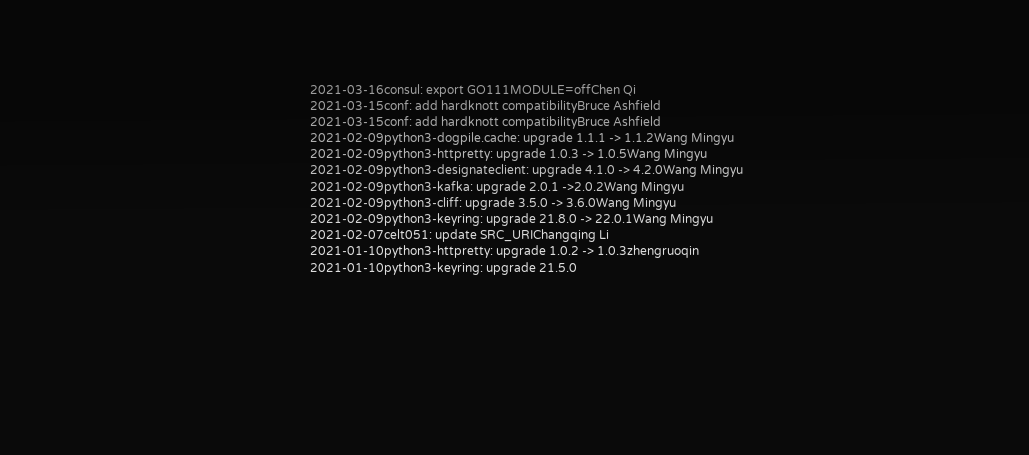2021-03-16consul: export GO111MODULE=offChen Qi
2021-03-15conf: add hardknott compatibilityBruce Ashfield
2021-03-15conf: add hardknott compatibilityBruce Ashfield
2021-02-09python3-dogpile.cache: upgrade 1.1.1 -> 1.1.2Wang Mingyu
2021-02-09python3-httpretty: upgrade 1.0.3 -> 1.0.5Wang Mingyu
2021-02-09python3-designateclient: upgrade 4.1.0 -> 4.2.0Wang Mingyu
2021-02-09python3-kafka: upgrade 2.0.1 ->2.0.2Wang Mingyu
2021-02-09python3-cliff: upgrade 3.5.0 -> 3.6.0Wang Mingyu
2021-02-09python3-keyring: upgrade 21.8.0 -> 22.0.1Wang Mingyu
2021-02-07celt051: update SRC_URIChangqing Li
2021-01-10python3-httpretty: upgrade 1.0.2 -> 1.0.3zhengruoqin
2021-01-10python3-keyring: upgrade 21.5.0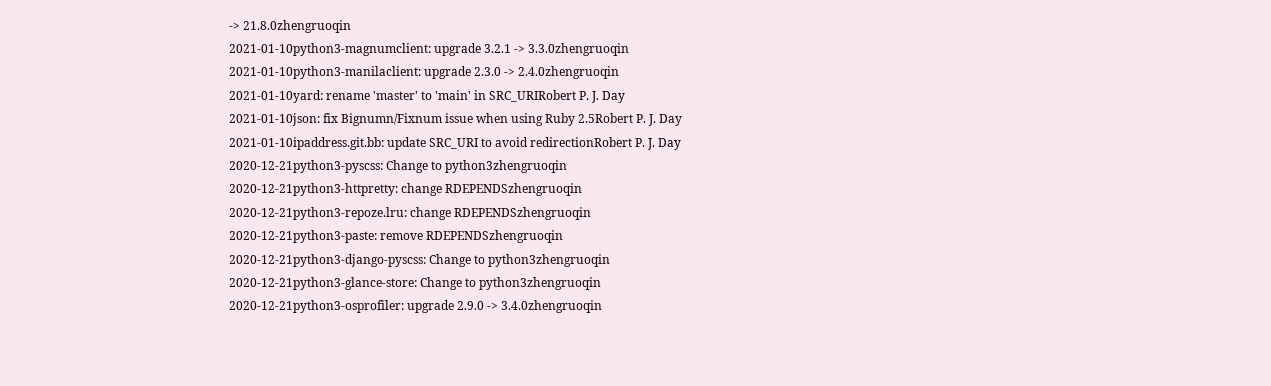-> 21.8.0zhengruoqin
2021-01-10python3-magnumclient: upgrade 3.2.1 -> 3.3.0zhengruoqin
2021-01-10python3-manilaclient: upgrade 2.3.0 -> 2.4.0zhengruoqin
2021-01-10yard: rename 'master' to 'main' in SRC_URIRobert P. J. Day
2021-01-10json: fix Bignumn/Fixnum issue when using Ruby 2.5Robert P. J. Day
2021-01-10ipaddress.git.bb: update SRC_URI to avoid redirectionRobert P. J. Day
2020-12-21python3-pyscss: Change to python3zhengruoqin
2020-12-21python3-httpretty: change RDEPENDSzhengruoqin
2020-12-21python3-repoze.lru: change RDEPENDSzhengruoqin
2020-12-21python3-paste: remove RDEPENDSzhengruoqin
2020-12-21python3-django-pyscss: Change to python3zhengruoqin
2020-12-21python3-glance-store: Change to python3zhengruoqin
2020-12-21python3-osprofiler: upgrade 2.9.0 -> 3.4.0zhengruoqin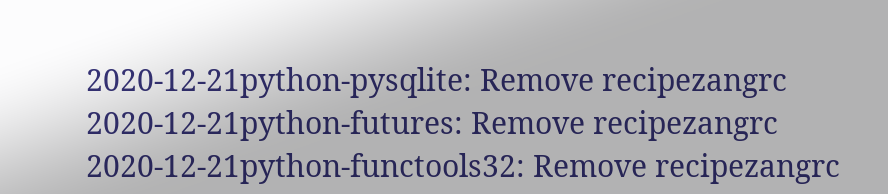2020-12-21python-pysqlite: Remove recipezangrc
2020-12-21python-futures: Remove recipezangrc
2020-12-21python-functools32: Remove recipezangrc